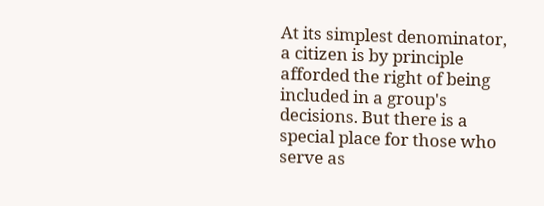At its simplest denominator, a citizen is by principle afforded the right of being included in a group's decisions. But there is a special place for those who serve as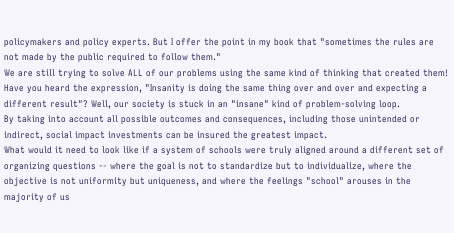policymakers and policy experts. But I offer the point in my book that "sometimes the rules are not made by the public required to follow them."
We are still trying to solve ALL of our problems using the same kind of thinking that created them! Have you heard the expression, "Insanity is doing the same thing over and over and expecting a different result"? Well, our society is stuck in an "insane" kind of problem-solving loop.
By taking into account all possible outcomes and consequences, including those unintended or indirect, social impact investments can be insured the greatest impact.
What would it need to look like if a system of schools were truly aligned around a different set of organizing questions -- where the goal is not to standardize but to individualize, where the objective is not uniformity but uniqueness, and where the feelings "school" arouses in the majority of us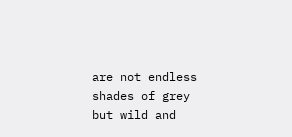are not endless shades of grey but wild and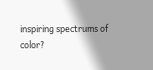inspiring spectrums of color?